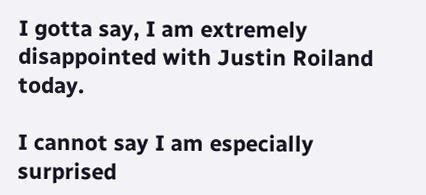I gotta say, I am extremely disappointed with Justin Roiland today.

I cannot say I am especially surprised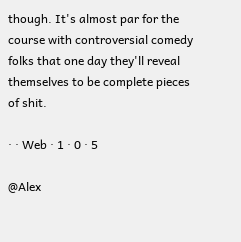though. It's almost par for the course with controversial comedy folks that one day they'll reveal themselves to be complete pieces of shit.

· · Web · 1 · 0 · 5

@Alex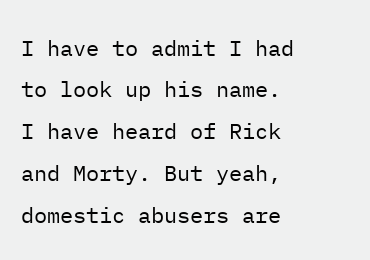I have to admit I had to look up his name. I have heard of Rick and Morty. But yeah, domestic abusers are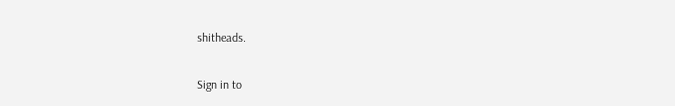shitheads.

Sign in to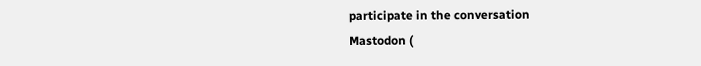participate in the conversation
Mastodon (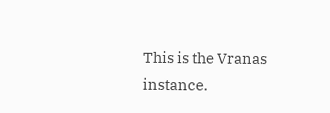This is the Vranas instance.